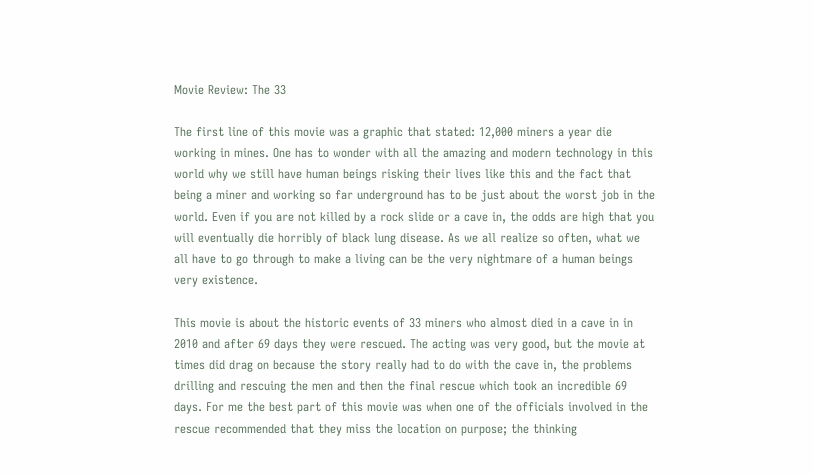Movie Review: The 33

The first line of this movie was a graphic that stated: 12,000 miners a year die working in mines. One has to wonder with all the amazing and modern technology in this world why we still have human beings risking their lives like this and the fact that being a miner and working so far underground has to be just about the worst job in the world. Even if you are not killed by a rock slide or a cave in, the odds are high that you will eventually die horribly of black lung disease. As we all realize so often, what we all have to go through to make a living can be the very nightmare of a human beings very existence.

This movie is about the historic events of 33 miners who almost died in a cave in in 2010 and after 69 days they were rescued. The acting was very good, but the movie at times did drag on because the story really had to do with the cave in, the problems drilling and rescuing the men and then the final rescue which took an incredible 69 days. For me the best part of this movie was when one of the officials involved in the rescue recommended that they miss the location on purpose; the thinking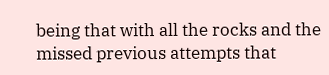being that with all the rocks and the missed previous attempts that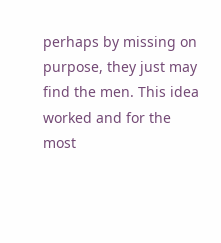perhaps by missing on purpose, they just may find the men. This idea worked and for the most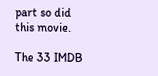part so did this movie.

The 33 IMDB